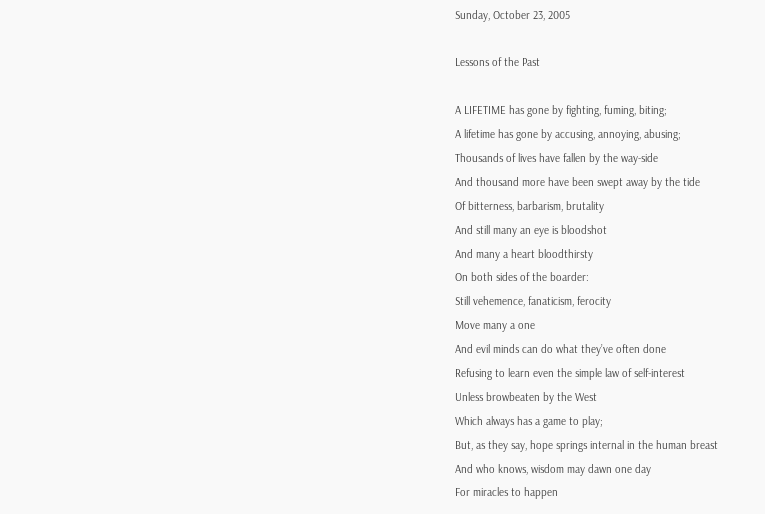Sunday, October 23, 2005

Lessons of the Past

A LIFETIME has gone by fighting, fuming, biting;
A lifetime has gone by accusing, annoying, abusing;
Thousands of lives have fallen by the way-side
And thousand more have been swept away by the tide
Of bitterness, barbarism, brutality
And still many an eye is bloodshot
And many a heart bloodthirsty
On both sides of the boarder:
Still vehemence, fanaticism, ferocity
Move many a one
And evil minds can do what they’ve often done
Refusing to learn even the simple law of self-interest
Unless browbeaten by the West
Which always has a game to play;
But, as they say, hope springs internal in the human breast
And who knows, wisdom may dawn one day
For miracles to happen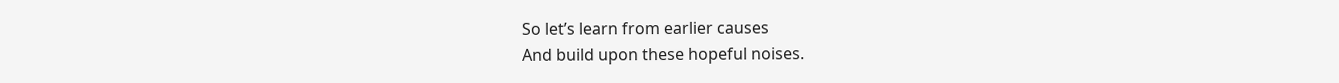So let’s learn from earlier causes
And build upon these hopeful noises.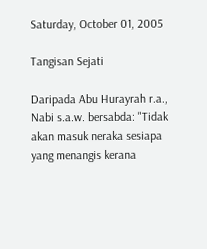Saturday, October 01, 2005

Tangisan Sejati

Daripada Abu Hurayrah r.a., Nabi s.a.w. bersabda: "Tidak akan masuk neraka sesiapa yang menangis kerana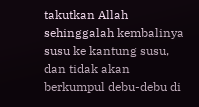takutkan Allah sehinggalah kembalinya susu ke kantung susu, dan tidak akan berkumpul debu-debu di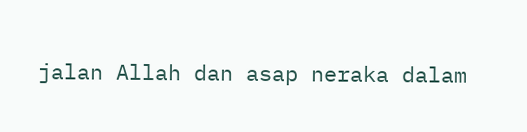jalan Allah dan asap neraka dalam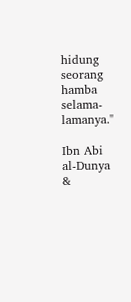hidung seorang hamba selama-lamanya."

Ibn Abi al-Dunya &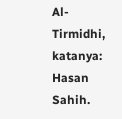Al-Tirmidhi, katanya: Hasan Sahih.